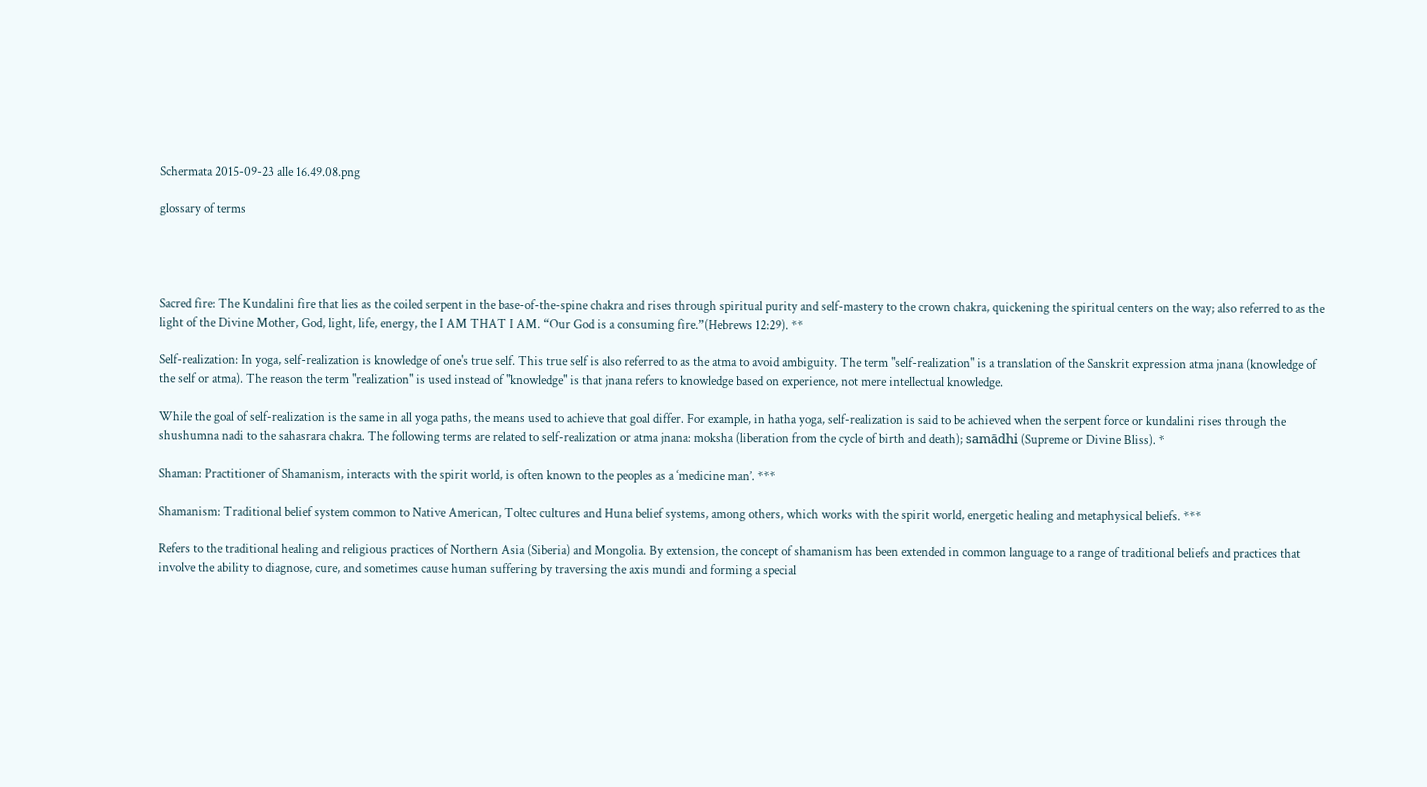Schermata 2015-09-23 alle 16.49.08.png

glossary of terms




Sacred fire: The Kundalini fire that lies as the coiled serpent in the base-of-the-spine chakra and rises through spiritual purity and self-mastery to the crown chakra, quickening the spiritual centers on the way; also referred to as the light of the Divine Mother, God, light, life, energy, the I AM THAT I AM. “Our God is a consuming fire.”(Hebrews 12:29). **

Self-realization: In yoga, self-realization is knowledge of one's true self. This true self is also referred to as the atma to avoid ambiguity. The term "self-realization" is a translation of the Sanskrit expression atma jnana (knowledge of the self or atma). The reason the term "realization" is used instead of "knowledge" is that jnana refers to knowledge based on experience, not mere intellectual knowledge.

While the goal of self-realization is the same in all yoga paths, the means used to achieve that goal differ. For example, in hatha yoga, self-realization is said to be achieved when the serpent force or kundalini rises through the shushumna nadi to the sahasrara chakra. The following terms are related to self-realization or atma jnana: moksha (liberation from the cycle of birth and death); samādhi (Supreme or Divine Bliss). *

Shaman: Practitioner of Shamanism, interacts with the spirit world, is often known to the peoples as a ‘medicine man’. ***

Shamanism: Traditional belief system common to Native American, Toltec cultures and Huna belief systems, among others, which works with the spirit world, energetic healing and metaphysical beliefs. ***

Refers to the traditional healing and religious practices of Northern Asia (Siberia) and Mongolia. By extension, the concept of shamanism has been extended in common language to a range of traditional beliefs and practices that involve the ability to diagnose, cure, and sometimes cause human suffering by traversing the axis mundi and forming a special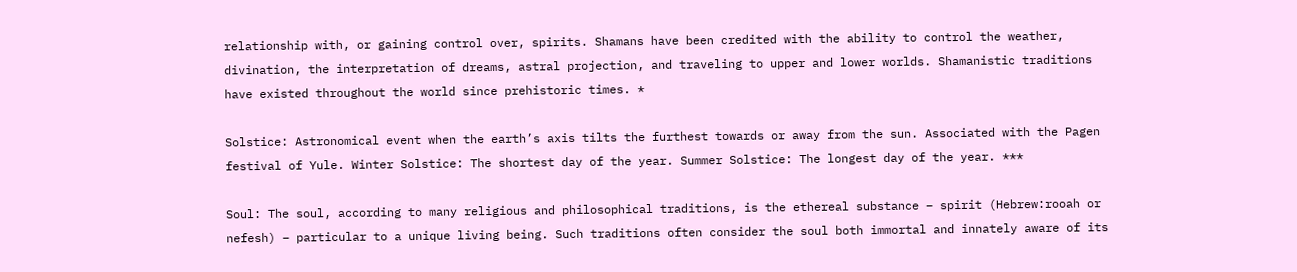relationship with, or gaining control over, spirits. Shamans have been credited with the ability to control the weather, divination, the interpretation of dreams, astral projection, and traveling to upper and lower worlds. Shamanistic traditions have existed throughout the world since prehistoric times. *

Solstice: Astronomical event when the earth’s axis tilts the furthest towards or away from the sun. Associated with the Pagen festival of Yule. Winter Solstice: The shortest day of the year. Summer Solstice: The longest day of the year. ***

Soul: The soul, according to many religious and philosophical traditions, is the ethereal substance – spirit (Hebrew:rooah or nefesh) – particular to a unique living being. Such traditions often consider the soul both immortal and innately aware of its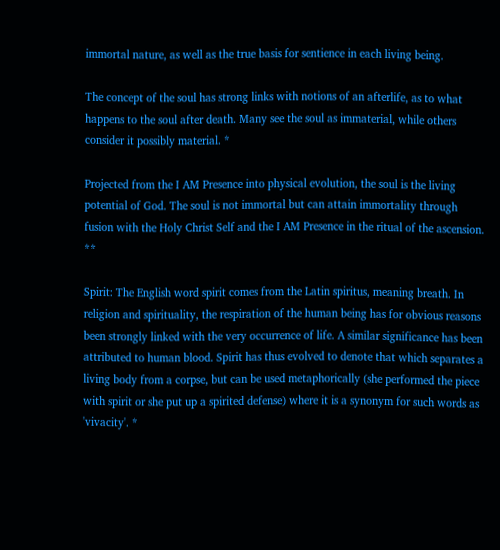immortal nature, as well as the true basis for sentience in each living being.

The concept of the soul has strong links with notions of an afterlife, as to what happens to the soul after death. Many see the soul as immaterial, while others consider it possibly material. *

Projected from the I AM Presence into physical evolution, the soul is the living potential of God. The soul is not immortal but can attain immortality through fusion with the Holy Christ Self and the I AM Presence in the ritual of the ascension. **

Spirit: The English word spirit comes from the Latin spiritus, meaning breath. In religion and spirituality, the respiration of the human being has for obvious reasons been strongly linked with the very occurrence of life. A similar significance has been attributed to human blood. Spirit has thus evolved to denote that which separates a living body from a corpse, but can be used metaphorically (she performed the piece with spirit or she put up a spirited defense) where it is a synonym for such words as 'vivacity'. *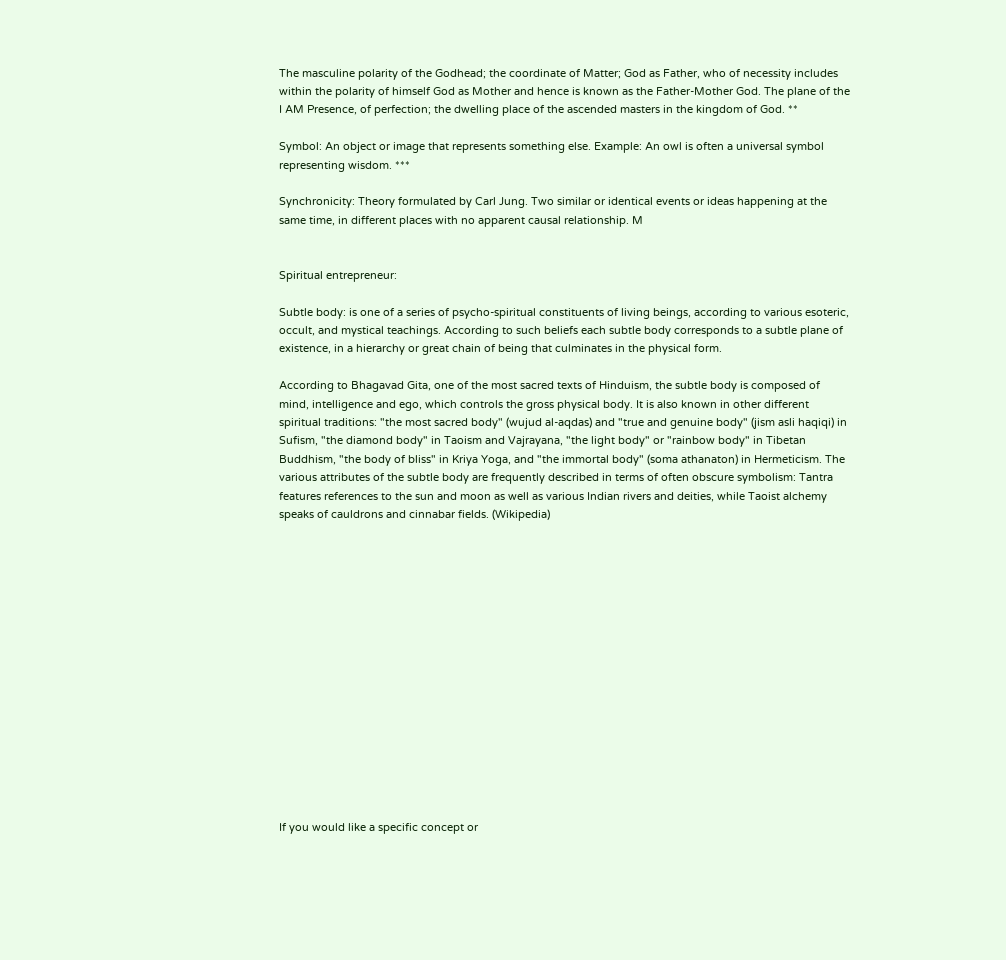The masculine polarity of the Godhead; the coordinate of Matter; God as Father, who of necessity includes within the polarity of himself God as Mother and hence is known as the Father-Mother God. The plane of the I AM Presence, of perfection; the dwelling place of the ascended masters in the kingdom of God. **

Symbol: An object or image that represents something else. Example: An owl is often a universal symbol representing wisdom. ***

Synchronicity: Theory formulated by Carl Jung. Two similar or identical events or ideas happening at the same time, in different places with no apparent causal relationship. M


Spiritual entrepreneur:

Subtle body: is one of a series of psycho-spiritual constituents of living beings, according to various esoteric, occult, and mystical teachings. According to such beliefs each subtle body corresponds to a subtle plane of existence, in a hierarchy or great chain of being that culminates in the physical form.

According to Bhagavad Gita, one of the most sacred texts of Hinduism, the subtle body is composed of mind, intelligence and ego, which controls the gross physical body. It is also known in other different spiritual traditions: "the most sacred body" (wujud al-aqdas) and "true and genuine body" (jism asli haqiqi) in Sufism, "the diamond body" in Taoism and Vajrayana, "the light body" or "rainbow body" in Tibetan Buddhism, "the body of bliss" in Kriya Yoga, and "the immortal body" (soma athanaton) in Hermeticism. The various attributes of the subtle body are frequently described in terms of often obscure symbolism: Tantra features references to the sun and moon as well as various Indian rivers and deities, while Taoist alchemy speaks of cauldrons and cinnabar fields. (Wikipedia)
















If you would like a specific concept or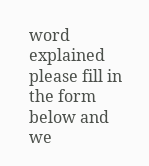word explained please fill in the form below and we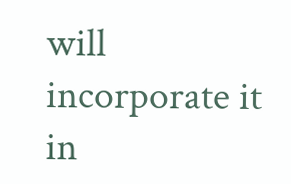will incorporate it in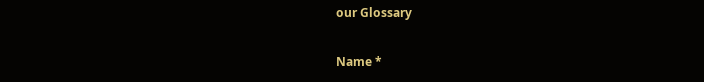our Glossary

Name *